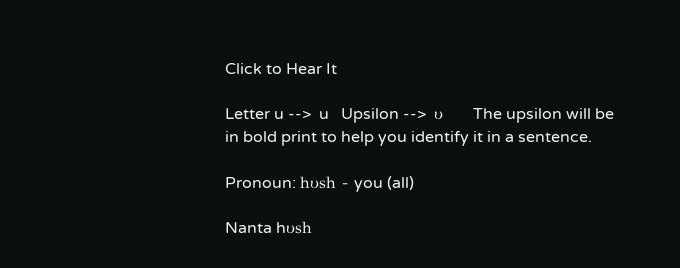Click to Hear It

Letter u -->  u   Upsilon -->  υ     The upsilon will be in bold print to help you identify it in a sentence.

Pronoun: hυsh - you (all)

Nanta hυsh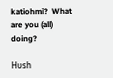katiohmi?  What are you (all) doing?

Hυsh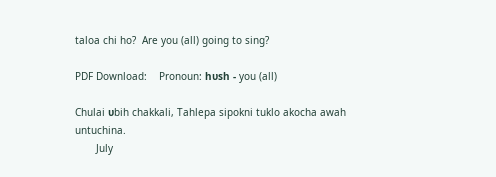taloa chi ho?  Are you (all) going to sing?

PDF Download:    Pronoun: hυsh - you (all)

Chulai υbih chakkali, Tahlepa sipokni tuklo akocha awah untuchina.
       July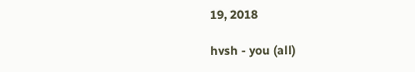19, 2018

hvsh - you (all)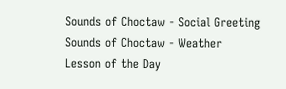Sounds of Choctaw - Social Greeting
Sounds of Choctaw - Weather
Lesson of the Day